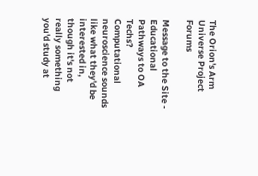The Orion's Arm Universe Project Forums

Message to the Site - Educational Pathways to OA Techs?
Computational neuroscience sounds like what they'd be interested in, though it's not really something you'd study at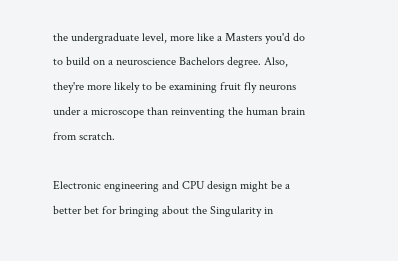the undergraduate level, more like a Masters you'd do to build on a neuroscience Bachelors degree. Also, they're more likely to be examining fruit fly neurons under a microscope than reinventing the human brain from scratch.

Electronic engineering and CPU design might be a better bet for bringing about the Singularity in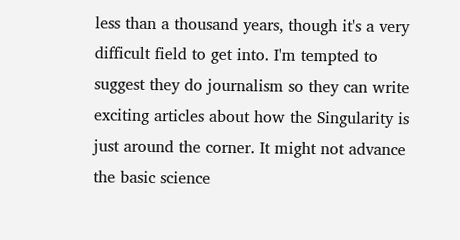less than a thousand years, though it's a very difficult field to get into. I'm tempted to suggest they do journalism so they can write exciting articles about how the Singularity is just around the corner. It might not advance the basic science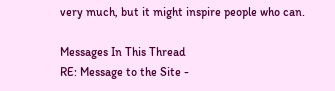very much, but it might inspire people who can.

Messages In This Thread
RE: Message to the Site -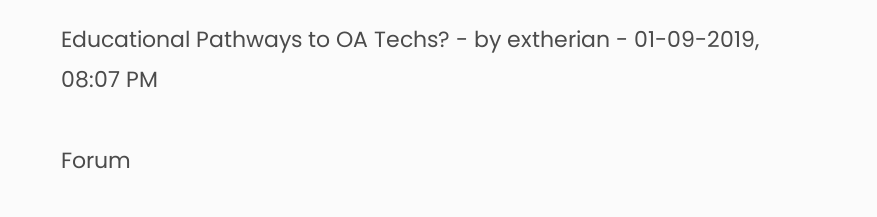Educational Pathways to OA Techs? - by extherian - 01-09-2019, 08:07 PM

Forum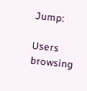Jump:

Users browsing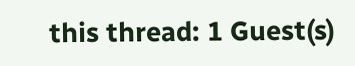this thread: 1 Guest(s)